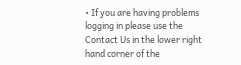• If you are having problems logging in please use the Contact Us in the lower right hand corner of the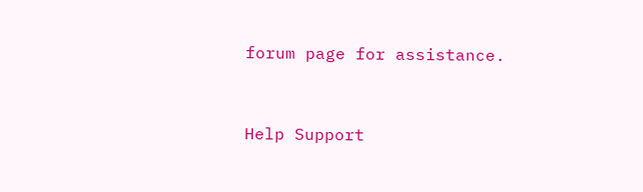forum page for assistance.


Help Support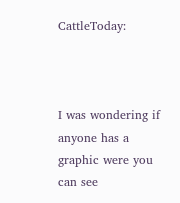CattleToday:



I was wondering if anyone has a graphic were you can see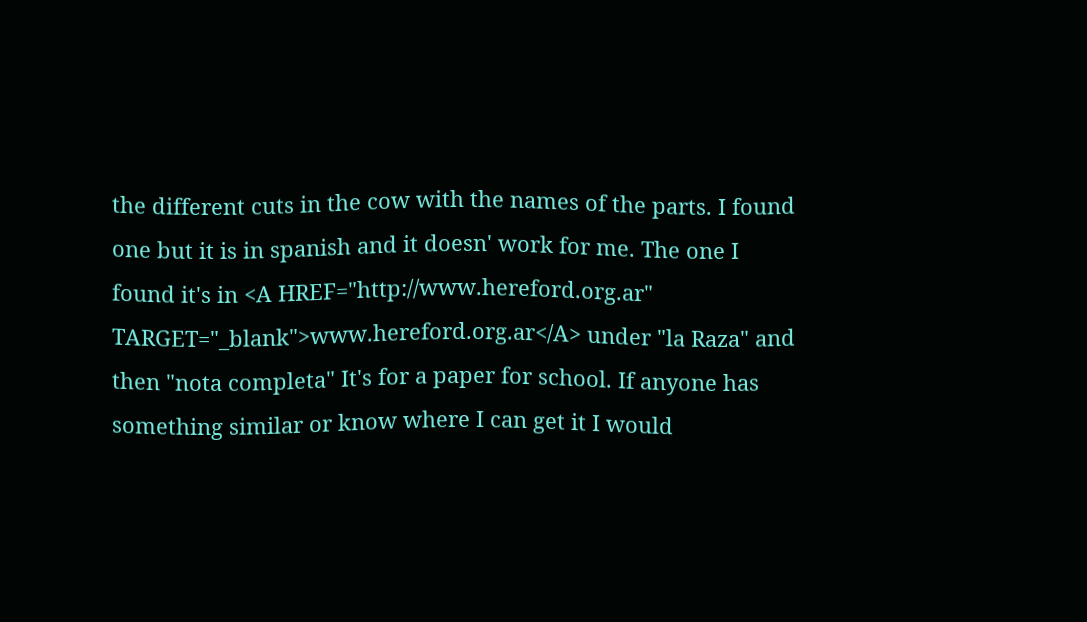the different cuts in the cow with the names of the parts. I found one but it is in spanish and it doesn' work for me. The one I found it's in <A HREF="http://www.hereford.org.ar" TARGET="_blank">www.hereford.org.ar</A> under "la Raza" and then "nota completa" It's for a paper for school. If anyone has something similar or know where I can get it I would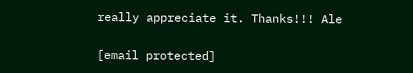really appreciate it. Thanks!!! Ale

[email protected]